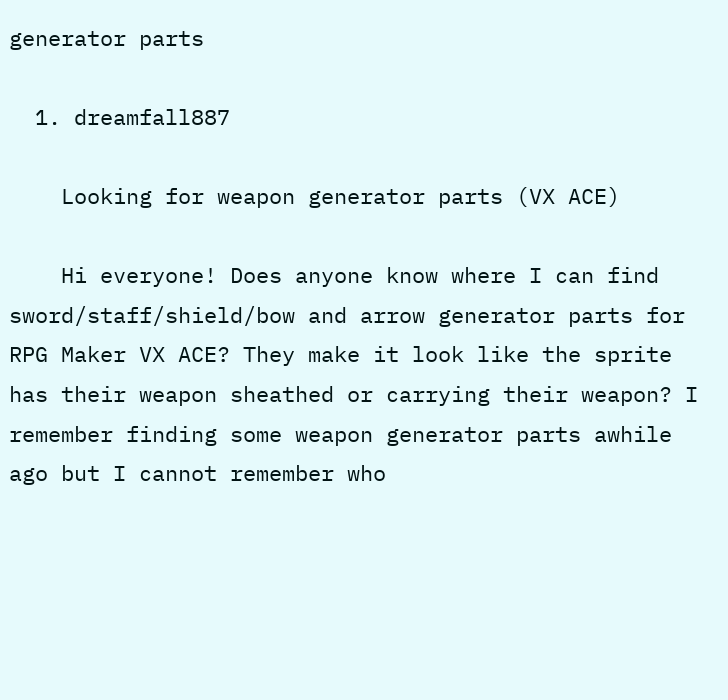generator parts

  1. dreamfall887

    Looking for weapon generator parts (VX ACE)

    Hi everyone! Does anyone know where I can find sword/staff/shield/bow and arrow generator parts for RPG Maker VX ACE? They make it look like the sprite has their weapon sheathed or carrying their weapon? I remember finding some weapon generator parts awhile ago but I cannot remember who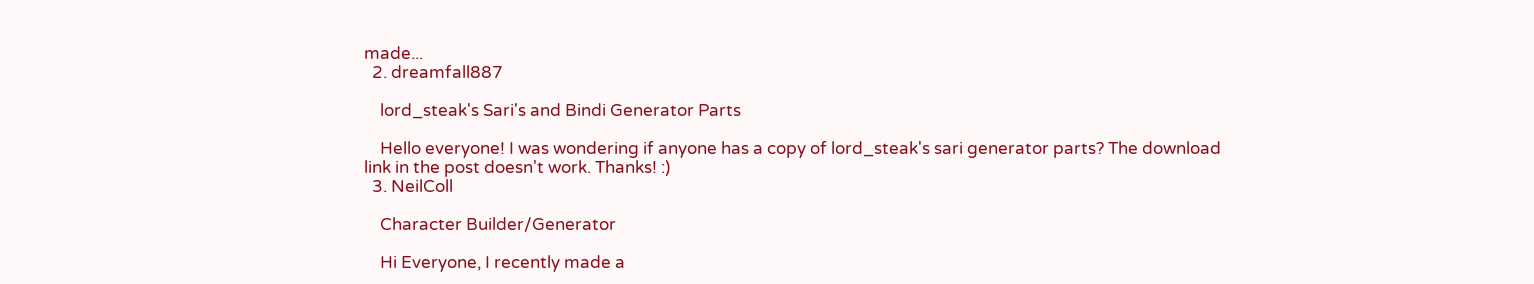made...
  2. dreamfall887

    lord_steak's Sari's and Bindi Generator Parts

    Hello everyone! I was wondering if anyone has a copy of lord_steak's sari generator parts? The download link in the post doesn't work. Thanks! :)
  3. NeilColl

    Character Builder/Generator

    Hi Everyone, I recently made a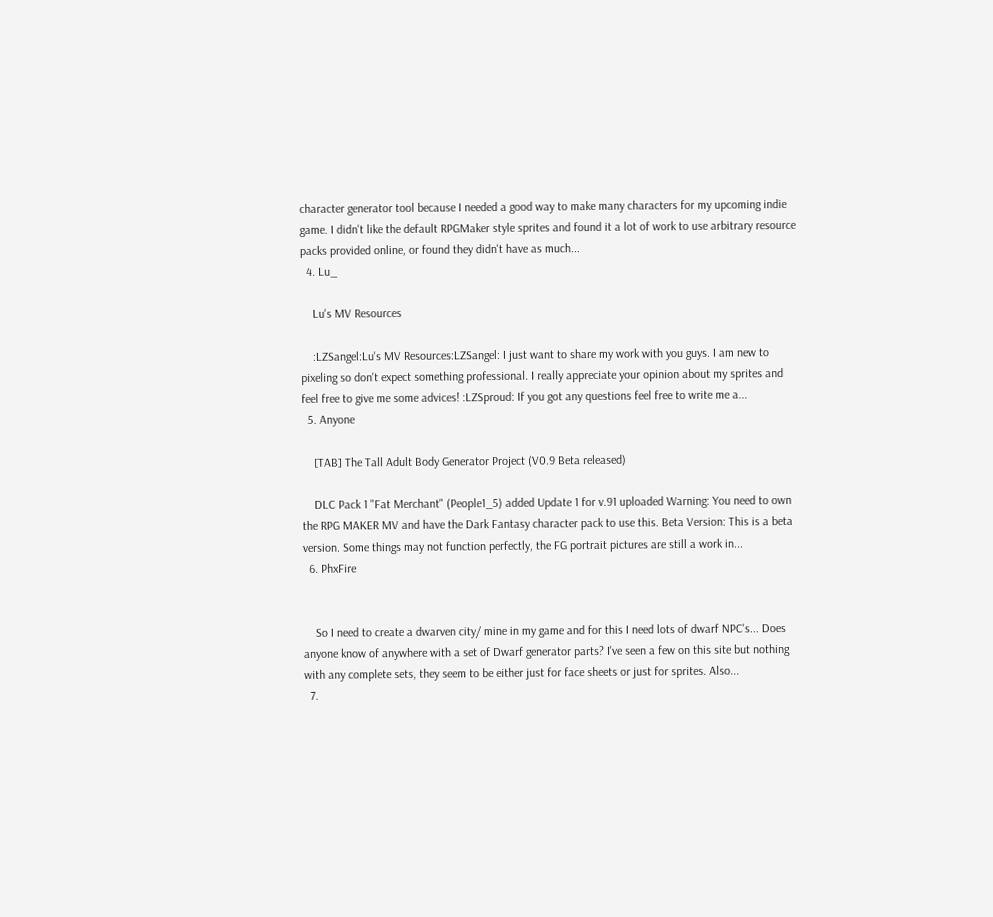character generator tool because I needed a good way to make many characters for my upcoming indie game. I didn't like the default RPGMaker style sprites and found it a lot of work to use arbitrary resource packs provided online, or found they didn't have as much...
  4. Lu_

    Lu's MV Resources

    :LZSangel:Lu's MV Resources:LZSangel: I just want to share my work with you guys. I am new to pixeling so don't expect something professional. I really appreciate your opinion about my sprites and feel free to give me some advices! :LZSproud: If you got any questions feel free to write me a...
  5. Anyone

    [TAB] The Tall Adult Body Generator Project (V0.9 Beta released)

    DLC Pack 1 "Fat Merchant" (People1_5) added Update 1 for v.91 uploaded Warning: You need to own the RPG MAKER MV and have the Dark Fantasy character pack to use this. Beta Version: This is a beta version. Some things may not function perfectly, the FG portrait pictures are still a work in...
  6. PhxFire


    So I need to create a dwarven city/ mine in my game and for this I need lots of dwarf NPC's... Does anyone know of anywhere with a set of Dwarf generator parts? I've seen a few on this site but nothing with any complete sets, they seem to be either just for face sheets or just for sprites. Also...
  7.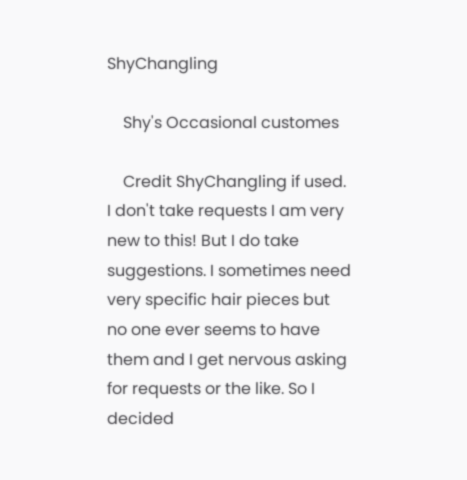ShyChangling

    Shy's Occasional customes

    Credit ShyChangling if used. I don't take requests I am very new to this! But I do take suggestions. I sometimes need very specific hair pieces but no one ever seems to have them and I get nervous asking for requests or the like. So I decided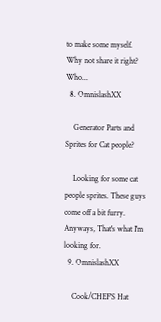to make some myself. Why not share it right? Who...
  8. OmnislashXX

    Generator Parts and Sprites for Cat people?

    Looking for some cat people sprites. These guys come off a bit furry. Anyways, That's what I'm looking for.
  9. OmnislashXX

    Cook/CHEF'S Hat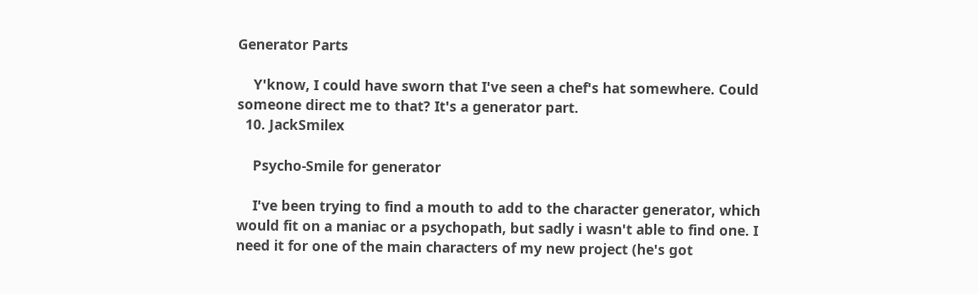Generator Parts

    Y'know, I could have sworn that I've seen a chef's hat somewhere. Could someone direct me to that? It's a generator part.
  10. JackSmilex

    Psycho-Smile for generator

    I've been trying to find a mouth to add to the character generator, which would fit on a maniac or a psychopath, but sadly i wasn't able to find one. I need it for one of the main characters of my new project (he's got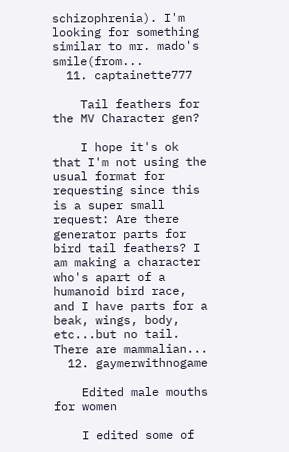schizophrenia). I'm looking for something similar to mr. mado's smile(from...
  11. captainette777

    Tail feathers for the MV Character gen?

    I hope it's ok that I'm not using the usual format for requesting since this is a super small request: Are there generator parts for bird tail feathers? I am making a character who's apart of a humanoid bird race, and I have parts for a beak, wings, body, etc...but no tail. There are mammalian...
  12. gaymerwithnogame

    Edited male mouths for women

    I edited some of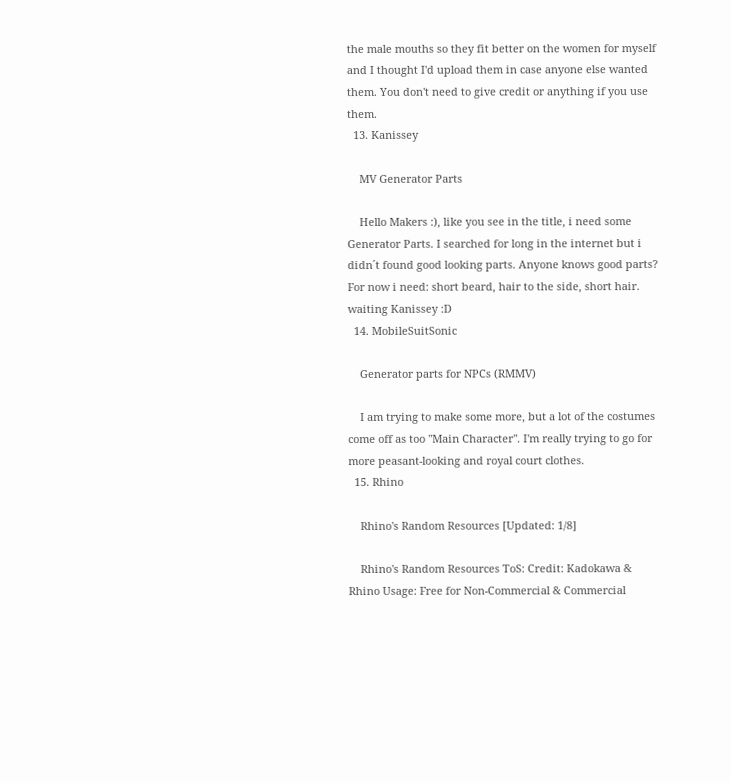the male mouths so they fit better on the women for myself and I thought I'd upload them in case anyone else wanted them. You don't need to give credit or anything if you use them.
  13. Kanissey

    MV Generator Parts

    Hello Makers :), like you see in the title, i need some Generator Parts. I searched for long in the internet but i didn´t found good looking parts. Anyone knows good parts? For now i need: short beard, hair to the side, short hair. waiting Kanissey :D
  14. MobileSuitSonic

    Generator parts for NPCs (RMMV)

    I am trying to make some more, but a lot of the costumes come off as too "Main Character". I'm really trying to go for more peasant-looking and royal court clothes.
  15. Rhino

    Rhino's Random Resources [Updated: 1/8]

    Rhino's Random Resources ToS: Credit: Kadokawa & Rhino Usage: Free for Non-Commercial & Commercial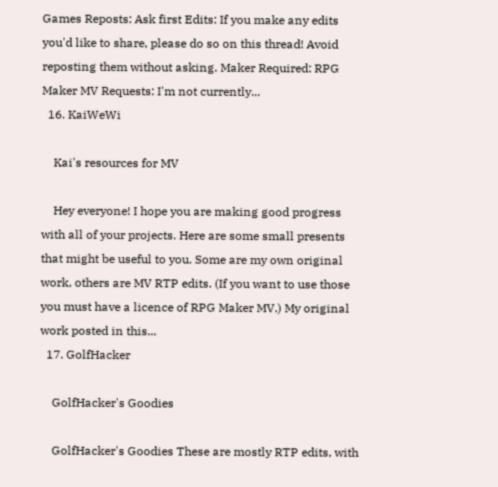Games Reposts: Ask first Edits: If you make any edits you'd like to share, please do so on this thread! Avoid reposting them without asking. Maker Required: RPG Maker MV Requests: I'm not currently...
  16. KaiWeWi

    Kai's resources for MV

    Hey everyone! I hope you are making good progress with all of your projects. Here are some small presents that might be useful to you. Some are my own original work, others are MV RTP edits. (If you want to use those you must have a licence of RPG Maker MV.) My original work posted in this...
  17. GolfHacker

    GolfHacker's Goodies

    GolfHacker's Goodies These are mostly RTP edits, with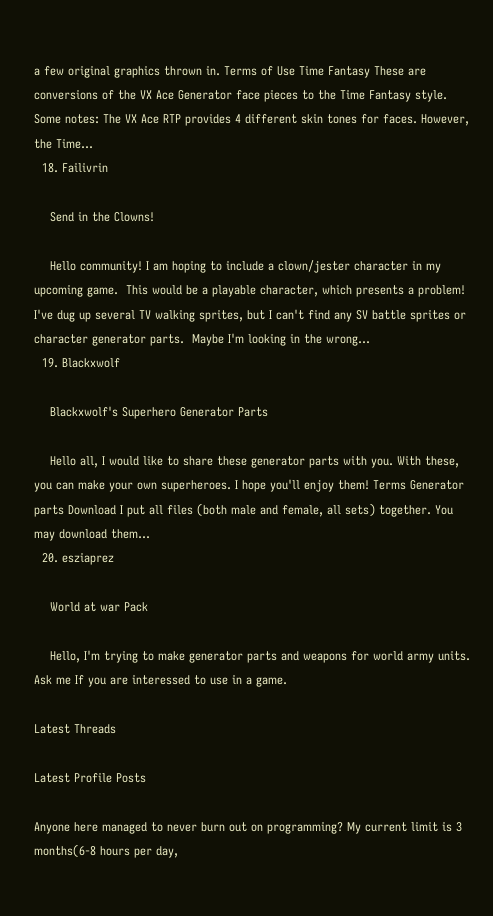a few original graphics thrown in. Terms of Use Time Fantasy These are conversions of the VX Ace Generator face pieces to the Time Fantasy style. Some notes: The VX Ace RTP provides 4 different skin tones for faces. However, the Time...
  18. Failivrin

    Send in the Clowns!

    Hello community! I am hoping to include a clown/jester character in my upcoming game.  This would be a playable character, which presents a problem!  I've dug up several TV walking sprites, but I can't find any SV battle sprites or character generator parts.  Maybe I'm looking in the wrong...
  19. Blackxwolf

    Blackxwolf's Superhero Generator Parts

    Hello all, I would like to share these generator parts with you. With these, you can make your own superheroes. I hope you'll enjoy them! Terms Generator parts Download I put all files (both male and female, all sets) together. You may download them...
  20. esziaprez

    World at war Pack

    Hello, I'm trying to make generator parts and weapons for world army units. Ask me If you are interessed to use in a game.

Latest Threads

Latest Profile Posts

Anyone here managed to never burn out on programming? My current limit is 3 months(6-8 hours per day,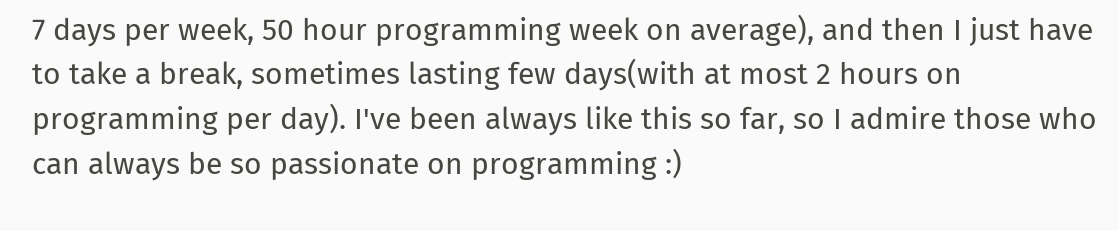7 days per week, 50 hour programming week on average), and then I just have to take a break, sometimes lasting few days(with at most 2 hours on programming per day). I've been always like this so far, so I admire those who can always be so passionate on programming :)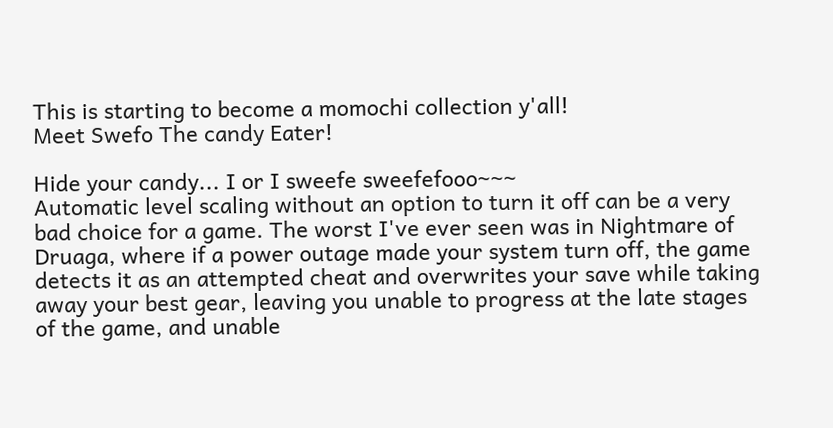This is starting to become a momochi collection y'all!
Meet Swefo The candy Eater!

Hide your candy... I or I sweefe sweefefooo~~~
Automatic level scaling without an option to turn it off can be a very bad choice for a game. The worst I've ever seen was in Nightmare of Druaga, where if a power outage made your system turn off, the game detects it as an attempted cheat and overwrites your save while taking away your best gear, leaving you unable to progress at the late stages of the game, and unable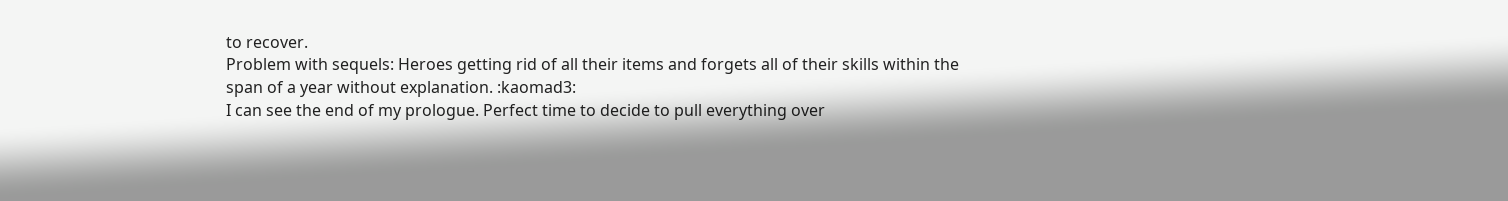to recover.
Problem with sequels: Heroes getting rid of all their items and forgets all of their skills within the span of a year without explanation. :kaomad3:
I can see the end of my prologue. Perfect time to decide to pull everything over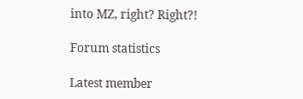into MZ, right? Right?!

Forum statistics

Latest member